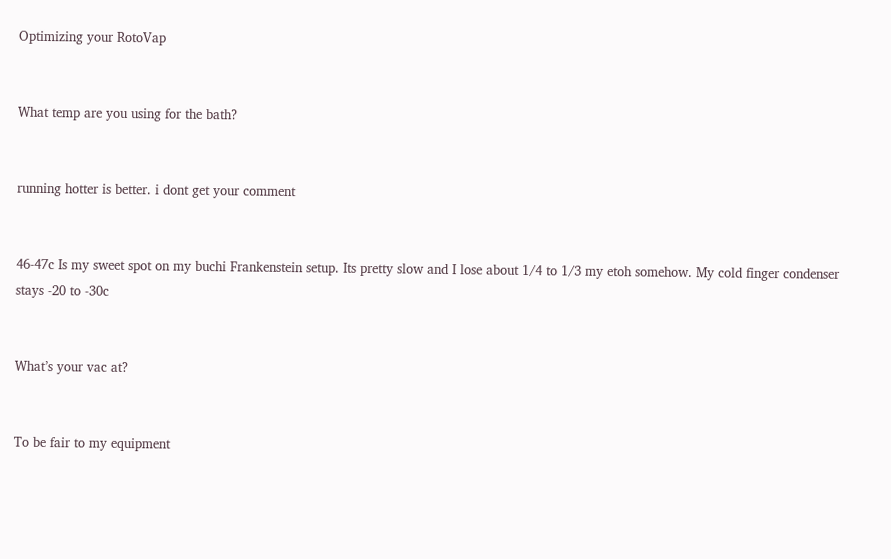Optimizing your RotoVap


What temp are you using for the bath?


running hotter is better. i dont get your comment


46-47c Is my sweet spot on my buchi Frankenstein setup. Its pretty slow and I lose about 1/4 to 1/3 my etoh somehow. My cold finger condenser stays -20 to -30c


What’s your vac at?


To be fair to my equipment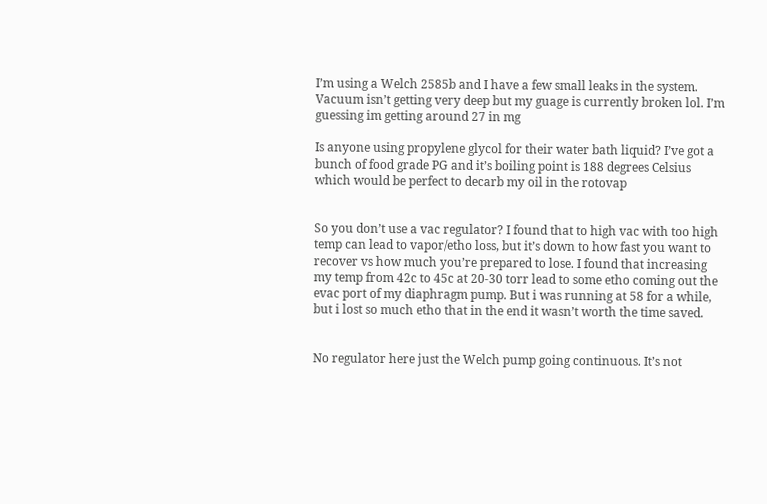I’m using a Welch 2585b and I have a few small leaks in the system. Vacuum isn’t getting very deep but my guage is currently broken lol. I’m guessing im getting around 27 in mg

Is anyone using propylene glycol for their water bath liquid? I’ve got a bunch of food grade PG and it’s boiling point is 188 degrees Celsius which would be perfect to decarb my oil in the rotovap


So you don’t use a vac regulator? I found that to high vac with too high temp can lead to vapor/etho loss, but it’s down to how fast you want to recover vs how much you’re prepared to lose. I found that increasing my temp from 42c to 45c at 20-30 torr lead to some etho coming out the evac port of my diaphragm pump. But i was running at 58 for a while, but i lost so much etho that in the end it wasn’t worth the time saved.


No regulator here just the Welch pump going continuous. It’s not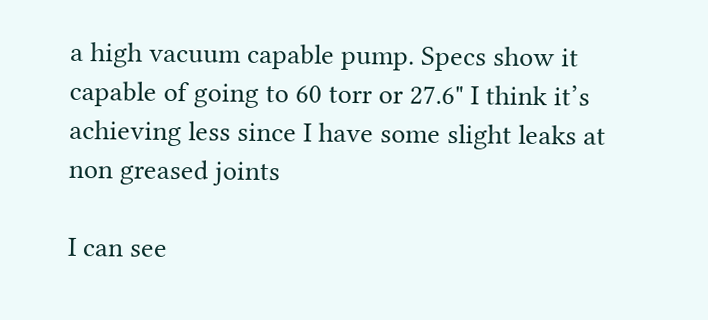a high vacuum capable pump. Specs show it capable of going to 60 torr or 27.6" I think it’s achieving less since I have some slight leaks at non greased joints

I can see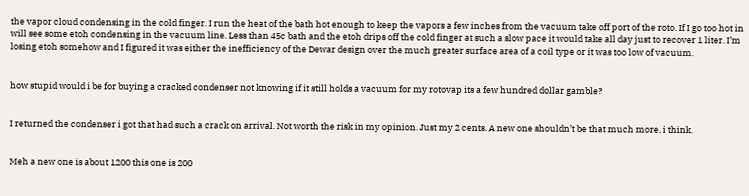the vapor cloud condensing in the cold finger. I run the heat of the bath hot enough to keep the vapors a few inches from the vacuum take off port of the roto. If I go too hot in will see some etoh condensing in the vacuum line. Less than 45c bath and the etoh drips off the cold finger at such a slow pace it would take all day just to recover 1 liter. I’m losing etoh somehow and I figured it was either the inefficiency of the Dewar design over the much greater surface area of a coil type or it was too low of vacuum.


how stupid would i be for buying a cracked condenser not knowing if it still holds a vacuum for my rotovap its a few hundred dollar gamble?


I returned the condenser i got that had such a crack on arrival. Not worth the risk in my opinion. Just my 2 cents. A new one shouldn’t be that much more, i think.


Meh a new one is about 1200 this one is 200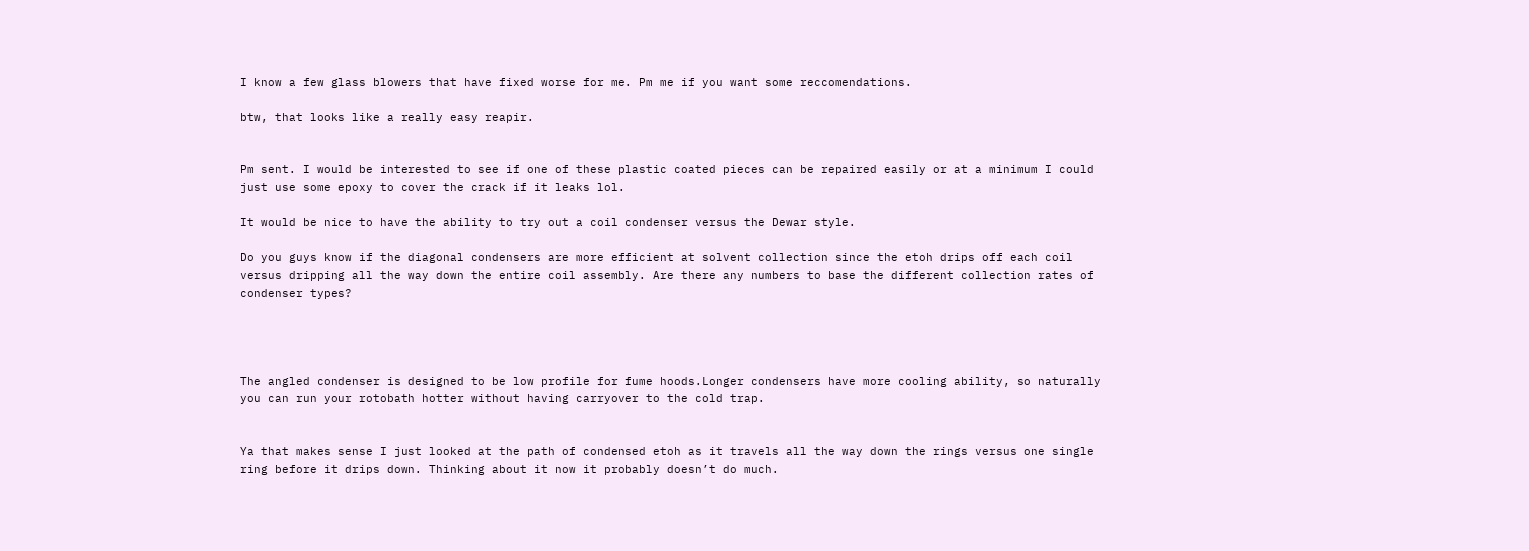I know a few glass blowers that have fixed worse for me. Pm me if you want some reccomendations.

btw, that looks like a really easy reapir.


Pm sent. I would be interested to see if one of these plastic coated pieces can be repaired easily or at a minimum I could just use some epoxy to cover the crack if it leaks lol.

It would be nice to have the ability to try out a coil condenser versus the Dewar style.

Do you guys know if the diagonal condensers are more efficient at solvent collection since the etoh drips off each coil versus dripping all the way down the entire coil assembly. Are there any numbers to base the different collection rates of condenser types?




The angled condenser is designed to be low profile for fume hoods.Longer condensers have more cooling ability, so naturally you can run your rotobath hotter without having carryover to the cold trap.


Ya that makes sense I just looked at the path of condensed etoh as it travels all the way down the rings versus one single ring before it drips down. Thinking about it now it probably doesn’t do much.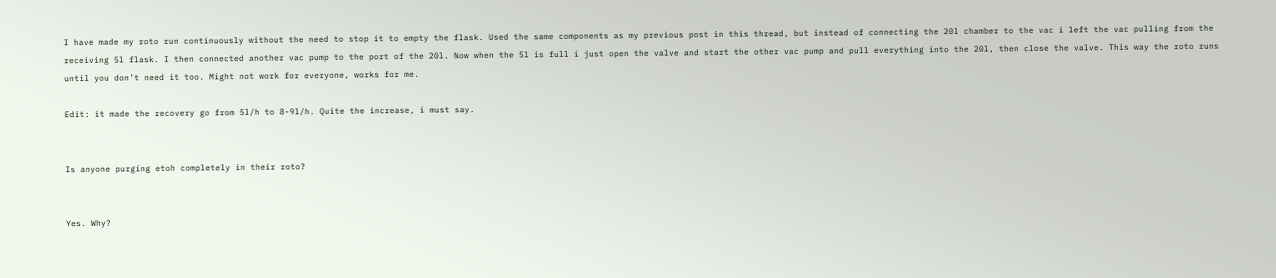I have made my roto run continuously without the need to stop it to empty the flask. Used the same components as my previous post in this thread, but instead of connecting the 20l chamber to the vac i left the vac pulling from the receiving 5l flask. I then connected another vac pump to the port of the 20l. Now when the 5l is full i just open the valve and start the other vac pump and pull everything into the 20l, then close the valve. This way the roto runs until you don’t need it too. Might not work for everyone, works for me.

Edit: it made the recovery go from 5l/h to 8-9l/h. Quite the increase, i must say.


Is anyone purging etoh completely in their roto?


Yes. Why?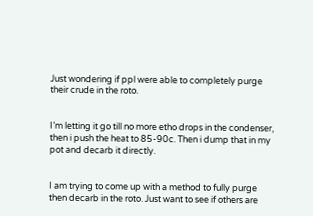Just wondering if ppl were able to completely purge their crude in the roto.


I’m letting it go till no more etho drops in the condenser, then i push the heat to 85-90c. Then i dump that in my pot and decarb it directly.


I am trying to come up with a method to fully purge then decarb in the roto. Just want to see if others are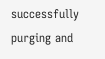successfully purging and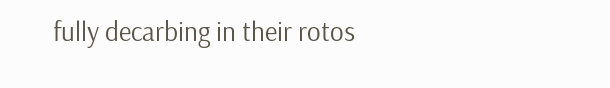fully decarbing in their rotos